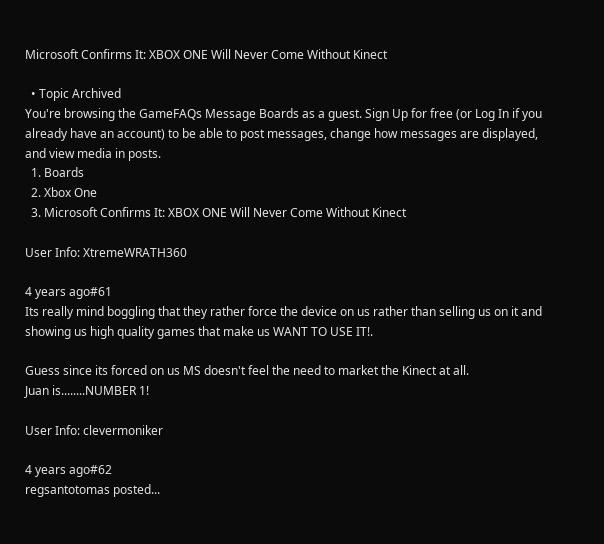Microsoft Confirms It: XBOX ONE Will Never Come Without Kinect

  • Topic Archived
You're browsing the GameFAQs Message Boards as a guest. Sign Up for free (or Log In if you already have an account) to be able to post messages, change how messages are displayed, and view media in posts.
  1. Boards
  2. Xbox One
  3. Microsoft Confirms It: XBOX ONE Will Never Come Without Kinect

User Info: XtremeWRATH360

4 years ago#61
Its really mind boggling that they rather force the device on us rather than selling us on it and showing us high quality games that make us WANT TO USE IT!.

Guess since its forced on us MS doesn't feel the need to market the Kinect at all.
Juan is........NUMBER 1!

User Info: clevermoniker

4 years ago#62
regsantotomas posted...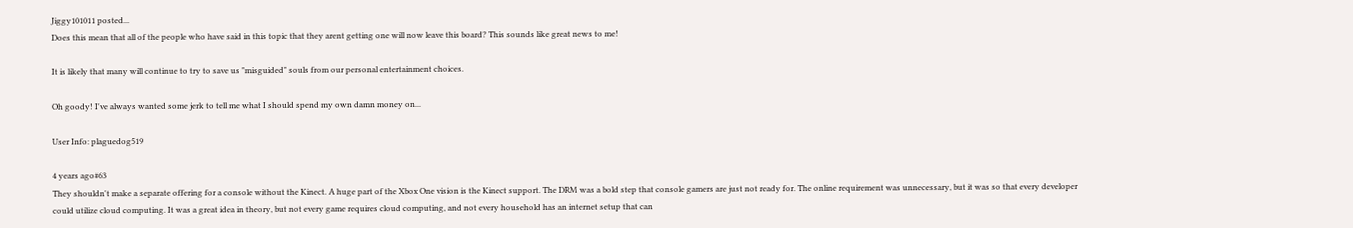Jiggy101011 posted...
Does this mean that all of the people who have said in this topic that they arent getting one will now leave this board? This sounds like great news to me!

It is likely that many will continue to try to save us "misguided" souls from our personal entertainment choices.

Oh goody! I've always wanted some jerk to tell me what I should spend my own damn money on...

User Info: plaguedog519

4 years ago#63
They shouldn't make a separate offering for a console without the Kinect. A huge part of the Xbox One vision is the Kinect support. The DRM was a bold step that console gamers are just not ready for. The online requirement was unnecessary, but it was so that every developer could utilize cloud computing. It was a great idea in theory, but not every game requires cloud computing, and not every household has an internet setup that can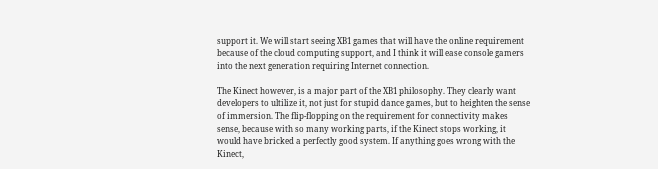support it. We will start seeing XB1 games that will have the online requirement because of the cloud computing support, and I think it will ease console gamers into the next generation requiring Internet connection.

The Kinect however, is a major part of the XB1 philosophy. They clearly want developers to ultilize it, not just for stupid dance games, but to heighten the sense of immersion. The flip-flopping on the requirement for connectivity makes sense, because with so many working parts, if the Kinect stops working, it would have bricked a perfectly good system. If anything goes wrong with the Kinect,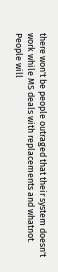there won't be people outraged that their system doesn't work while MS deals with replacements and whatnot. People will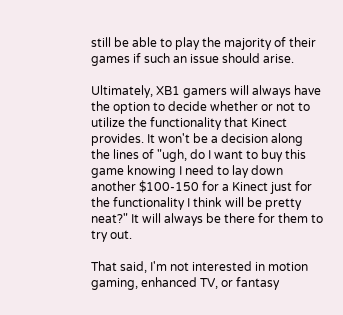still be able to play the majority of their games if such an issue should arise.

Ultimately, XB1 gamers will always have the option to decide whether or not to utilize the functionality that Kinect provides. It won't be a decision along the lines of "ugh, do I want to buy this game knowing I need to lay down another $100-150 for a Kinect just for the functionality I think will be pretty neat?" It will always be there for them to try out.

That said, I'm not interested in motion gaming, enhanced TV, or fantasy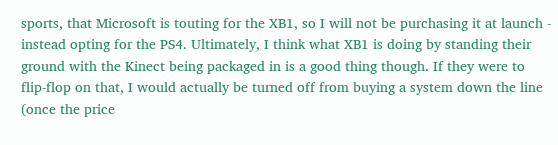sports, that Microsoft is touting for the XB1, so I will not be purchasing it at launch - instead opting for the PS4. Ultimately, I think what XB1 is doing by standing their ground with the Kinect being packaged in is a good thing though. If they were to flip-flop on that, I would actually be turned off from buying a system down the line (once the price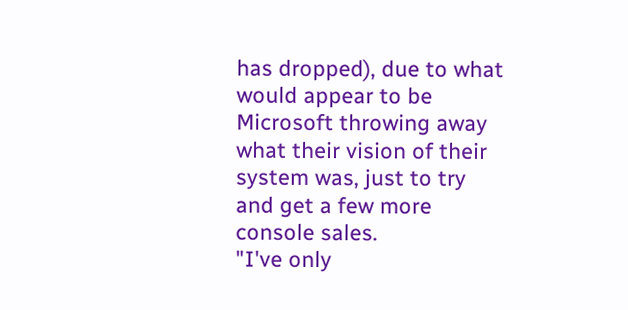has dropped), due to what would appear to be Microsoft throwing away what their vision of their system was, just to try and get a few more console sales.
"I've only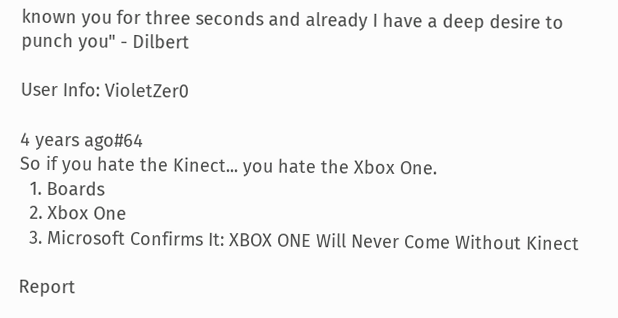known you for three seconds and already I have a deep desire to punch you" - Dilbert

User Info: VioletZer0

4 years ago#64
So if you hate the Kinect... you hate the Xbox One.
  1. Boards
  2. Xbox One
  3. Microsoft Confirms It: XBOX ONE Will Never Come Without Kinect

Report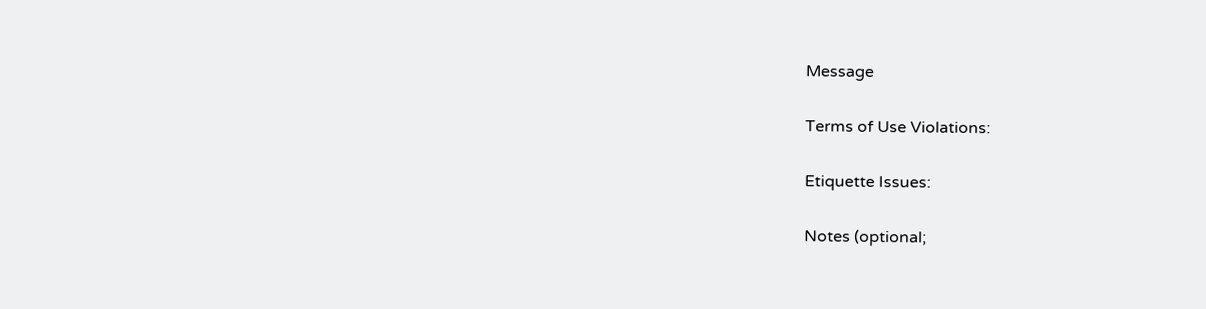Message

Terms of Use Violations:

Etiquette Issues:

Notes (optional;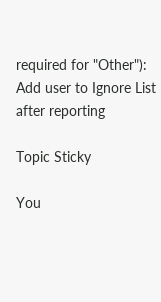required for "Other"):
Add user to Ignore List after reporting

Topic Sticky

You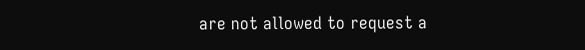are not allowed to request a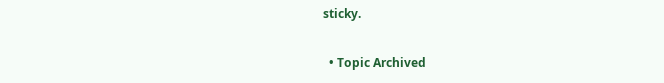sticky.

  • Topic Archived